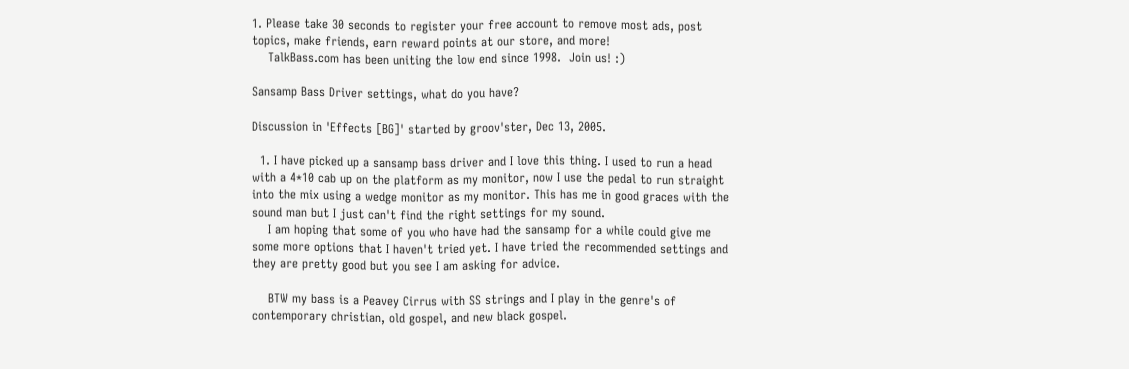1. Please take 30 seconds to register your free account to remove most ads, post topics, make friends, earn reward points at our store, and more!
    TalkBass.com has been uniting the low end since 1998.  Join us! :)

Sansamp Bass Driver settings, what do you have?

Discussion in 'Effects [BG]' started by groov'ster, Dec 13, 2005.

  1. I have picked up a sansamp bass driver and I love this thing. I used to run a head with a 4*10 cab up on the platform as my monitor, now I use the pedal to run straight into the mix using a wedge monitor as my monitor. This has me in good graces with the sound man but I just can't find the right settings for my sound.
    I am hoping that some of you who have had the sansamp for a while could give me some more options that I haven't tried yet. I have tried the recommended settings and they are pretty good but you see I am asking for advice.

    BTW my bass is a Peavey Cirrus with SS strings and I play in the genre's of contemporary christian, old gospel, and new black gospel.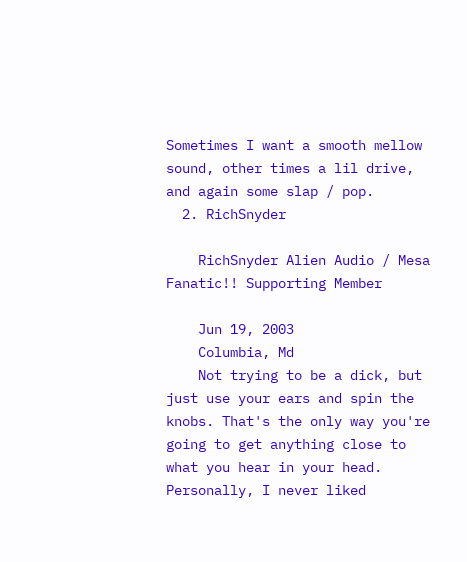Sometimes I want a smooth mellow sound, other times a lil drive, and again some slap / pop.
  2. RichSnyder

    RichSnyder Alien Audio / Mesa Fanatic!! Supporting Member

    Jun 19, 2003
    Columbia, Md
    Not trying to be a dick, but just use your ears and spin the knobs. That's the only way you're going to get anything close to what you hear in your head. Personally, I never liked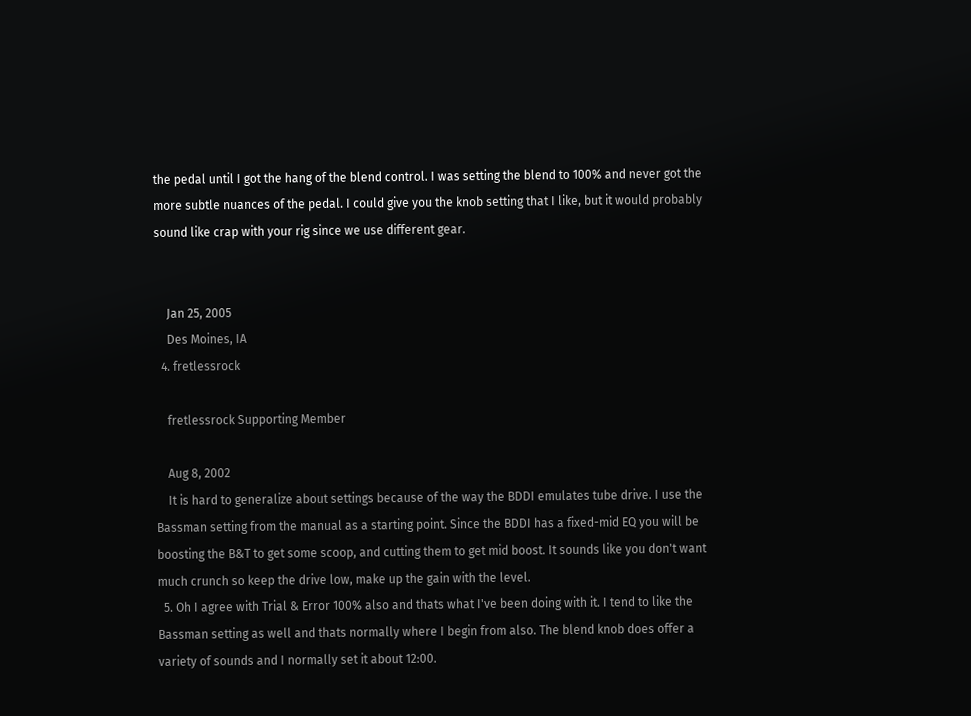the pedal until I got the hang of the blend control. I was setting the blend to 100% and never got the more subtle nuances of the pedal. I could give you the knob setting that I like, but it would probably sound like crap with your rig since we use different gear.


    Jan 25, 2005
    Des Moines, IA
  4. fretlessrock

    fretlessrock Supporting Member

    Aug 8, 2002
    It is hard to generalize about settings because of the way the BDDI emulates tube drive. I use the Bassman setting from the manual as a starting point. Since the BDDI has a fixed-mid EQ you will be boosting the B&T to get some scoop, and cutting them to get mid boost. It sounds like you don't want much crunch so keep the drive low, make up the gain with the level.
  5. Oh I agree with Trial & Error 100% also and thats what I've been doing with it. I tend to like the Bassman setting as well and thats normally where I begin from also. The blend knob does offer a variety of sounds and I normally set it about 12:00.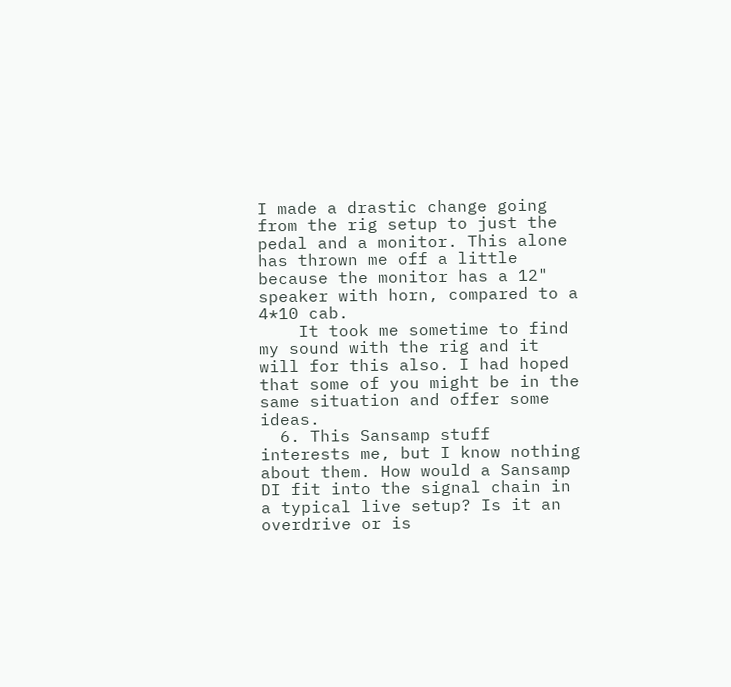I made a drastic change going from the rig setup to just the pedal and a monitor. This alone has thrown me off a little because the monitor has a 12" speaker with horn, compared to a 4*10 cab.
    It took me sometime to find my sound with the rig and it will for this also. I had hoped that some of you might be in the same situation and offer some ideas.
  6. This Sansamp stuff interests me, but I know nothing about them. How would a Sansamp DI fit into the signal chain in a typical live setup? Is it an overdrive or is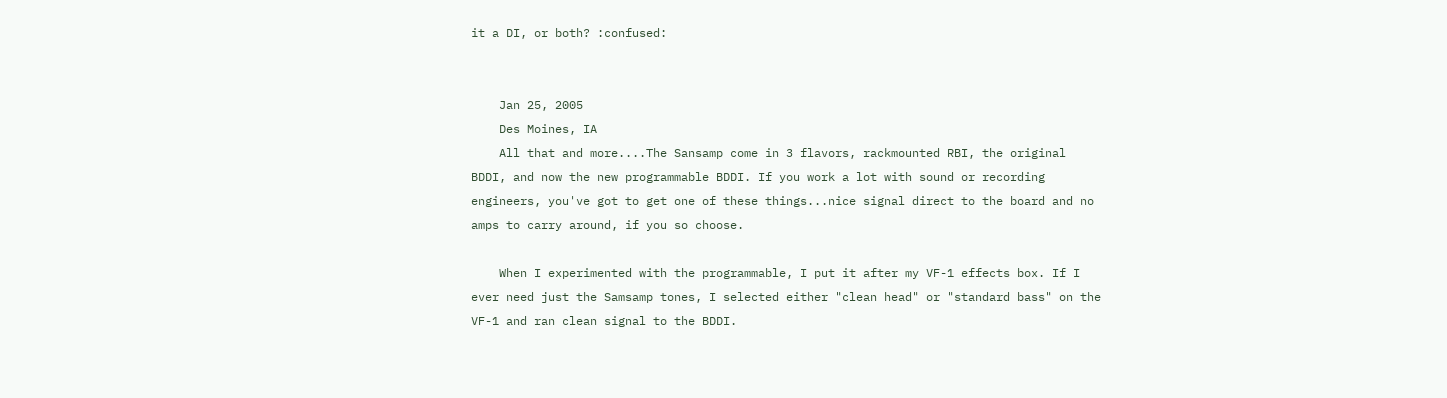it a DI, or both? :confused:


    Jan 25, 2005
    Des Moines, IA
    All that and more....The Sansamp come in 3 flavors, rackmounted RBI, the original BDDI, and now the new programmable BDDI. If you work a lot with sound or recording engineers, you've got to get one of these things...nice signal direct to the board and no amps to carry around, if you so choose.

    When I experimented with the programmable, I put it after my VF-1 effects box. If I ever need just the Samsamp tones, I selected either "clean head" or "standard bass" on the VF-1 and ran clean signal to the BDDI.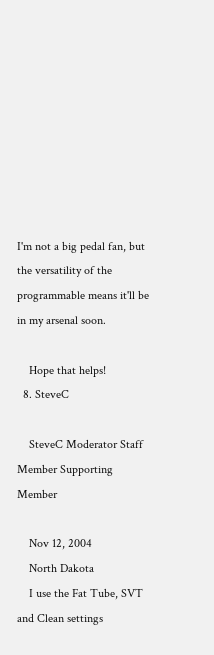I'm not a big pedal fan, but the versatility of the programmable means it'll be in my arsenal soon.

    Hope that helps!
  8. SteveC

    SteveC Moderator Staff Member Supporting Member

    Nov 12, 2004
    North Dakota
    I use the Fat Tube, SVT and Clean settings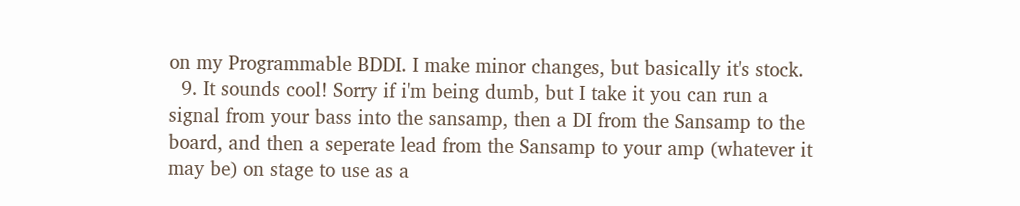on my Programmable BDDI. I make minor changes, but basically it's stock.
  9. It sounds cool! Sorry if i'm being dumb, but I take it you can run a signal from your bass into the sansamp, then a DI from the Sansamp to the board, and then a seperate lead from the Sansamp to your amp (whatever it may be) on stage to use as a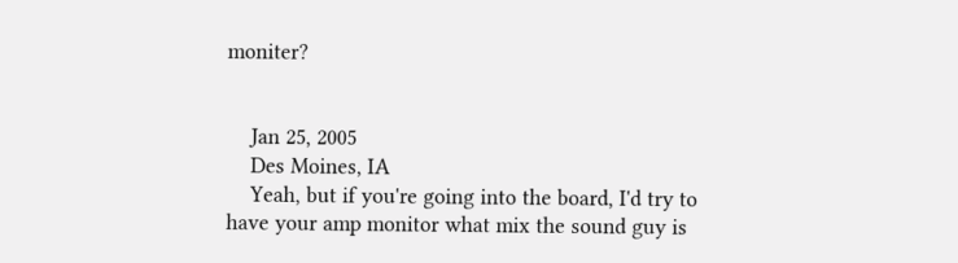moniter?


    Jan 25, 2005
    Des Moines, IA
    Yeah, but if you're going into the board, I'd try to have your amp monitor what mix the sound guy is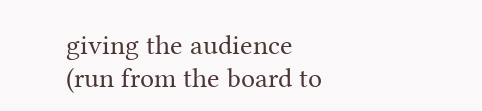giving the audience (run from the board to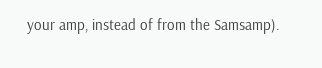your amp, instead of from the Samsamp).